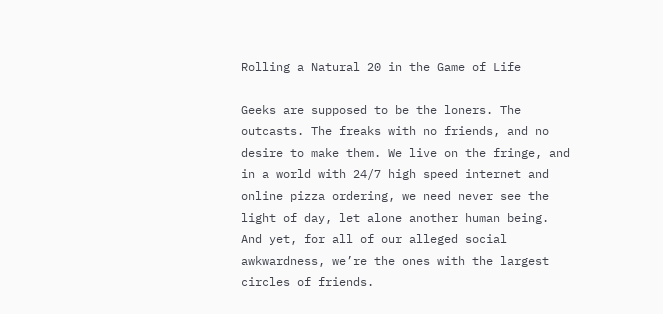Rolling a Natural 20 in the Game of Life

Geeks are supposed to be the loners. The outcasts. The freaks with no friends, and no desire to make them. We live on the fringe, and in a world with 24/7 high speed internet and online pizza ordering, we need never see the light of day, let alone another human being. And yet, for all of our alleged social awkwardness, we’re the ones with the largest circles of friends.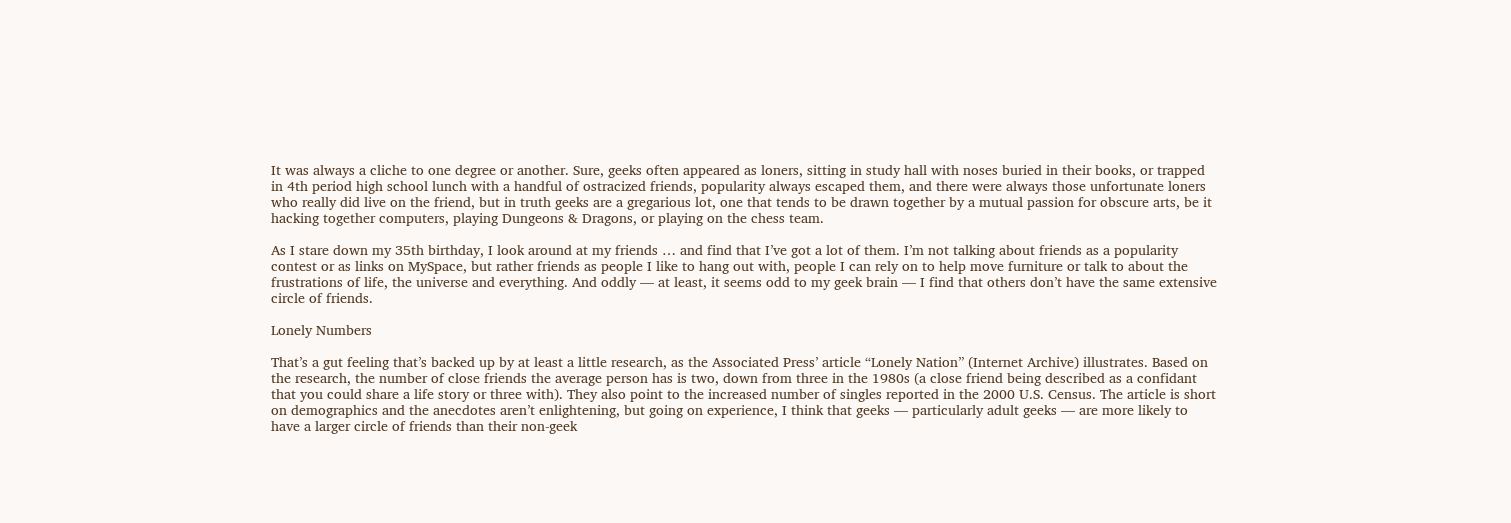It was always a cliche to one degree or another. Sure, geeks often appeared as loners, sitting in study hall with noses buried in their books, or trapped in 4th period high school lunch with a handful of ostracized friends, popularity always escaped them, and there were always those unfortunate loners who really did live on the friend, but in truth geeks are a gregarious lot, one that tends to be drawn together by a mutual passion for obscure arts, be it hacking together computers, playing Dungeons & Dragons, or playing on the chess team.

As I stare down my 35th birthday, I look around at my friends … and find that I’ve got a lot of them. I’m not talking about friends as a popularity contest or as links on MySpace, but rather friends as people I like to hang out with, people I can rely on to help move furniture or talk to about the frustrations of life, the universe and everything. And oddly — at least, it seems odd to my geek brain — I find that others don’t have the same extensive circle of friends.

Lonely Numbers

That’s a gut feeling that’s backed up by at least a little research, as the Associated Press’ article “Lonely Nation” (Internet Archive) illustrates. Based on the research, the number of close friends the average person has is two, down from three in the 1980s (a close friend being described as a confidant that you could share a life story or three with). They also point to the increased number of singles reported in the 2000 U.S. Census. The article is short on demographics and the anecdotes aren’t enlightening, but going on experience, I think that geeks — particularly adult geeks — are more likely to have a larger circle of friends than their non-geek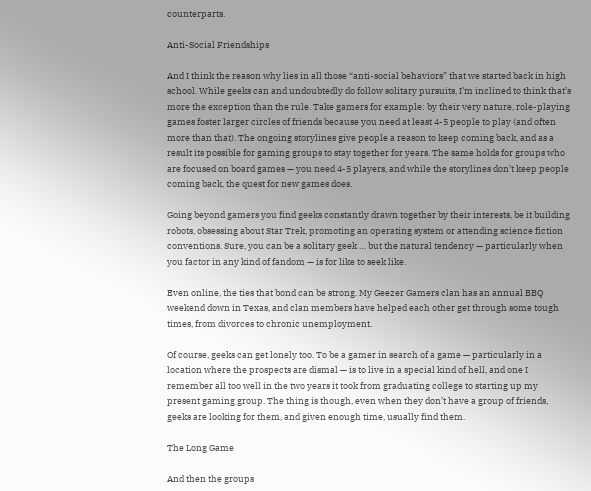counterparts.

Anti-Social Friendships

And I think the reason why lies in all those “anti-social behaviors” that we started back in high school. While geeks can and undoubtedly do follow solitary pursuits, I’m inclined to think that’s more the exception than the rule. Take gamers for example: by their very nature, role-playing games foster larger circles of friends because you need at least 4-5 people to play (and often more than that). The ongoing storylines give people a reason to keep coming back, and as a result its possible for gaming groups to stay together for years. The same holds for groups who are focused on board games — you need 4-5 players, and while the storylines don’t keep people coming back, the quest for new games does.

Going beyond gamers you find geeks constantly drawn together by their interests, be it building robots, obsessing about Star Trek, promoting an operating system or attending science fiction conventions. Sure, you can be a solitary geek … but the natural tendency — particularly when you factor in any kind of fandom — is for like to seek like.

Even online, the ties that bond can be strong. My Geezer Gamers clan has an annual BBQ weekend down in Texas, and clan members have helped each other get through some tough times, from divorces to chronic unemployment.

Of course, geeks can get lonely too. To be a gamer in search of a game — particularly in a location where the prospects are dismal — is to live in a special kind of hell, and one I remember all too well in the two years it took from graduating college to starting up my present gaming group. The thing is though, even when they don’t have a group of friends, geeks are looking for them, and given enough time, usually find them.

The Long Game

And then the groups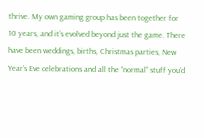thrive. My own gaming group has been together for 10 years, and it’s evolved beyond just the game. There have been weddings, births, Christmas parties, New Year’s Eve celebrations and all the “normal” stuff you’d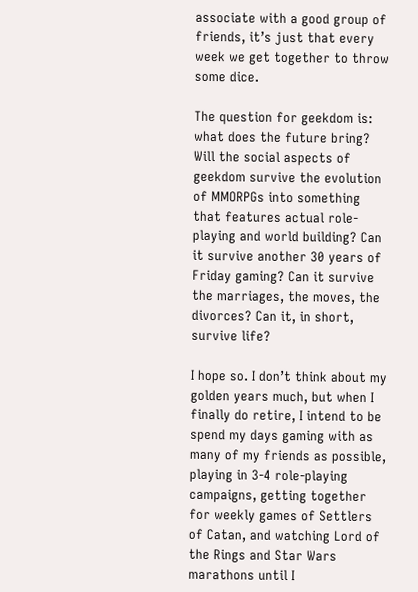associate with a good group of friends, it’s just that every week we get together to throw some dice.

The question for geekdom is: what does the future bring? Will the social aspects of geekdom survive the evolution of MMORPGs into something that features actual role-playing and world building? Can it survive another 30 years of Friday gaming? Can it survive the marriages, the moves, the divorces? Can it, in short, survive life?

I hope so. I don’t think about my golden years much, but when I finally do retire, I intend to be spend my days gaming with as many of my friends as possible, playing in 3-4 role-playing campaigns, getting together for weekly games of Settlers of Catan, and watching Lord of the Rings and Star Wars marathons until I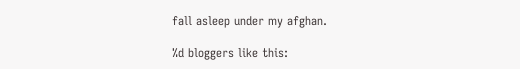fall asleep under my afghan.

%d bloggers like this: